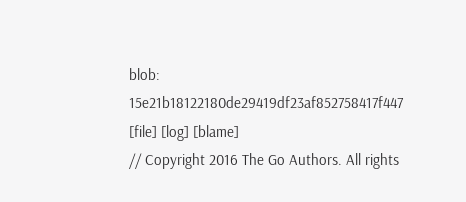blob: 15e21b18122180de29419df23af852758417f447 [file] [log] [blame]
// Copyright 2016 The Go Authors. All rights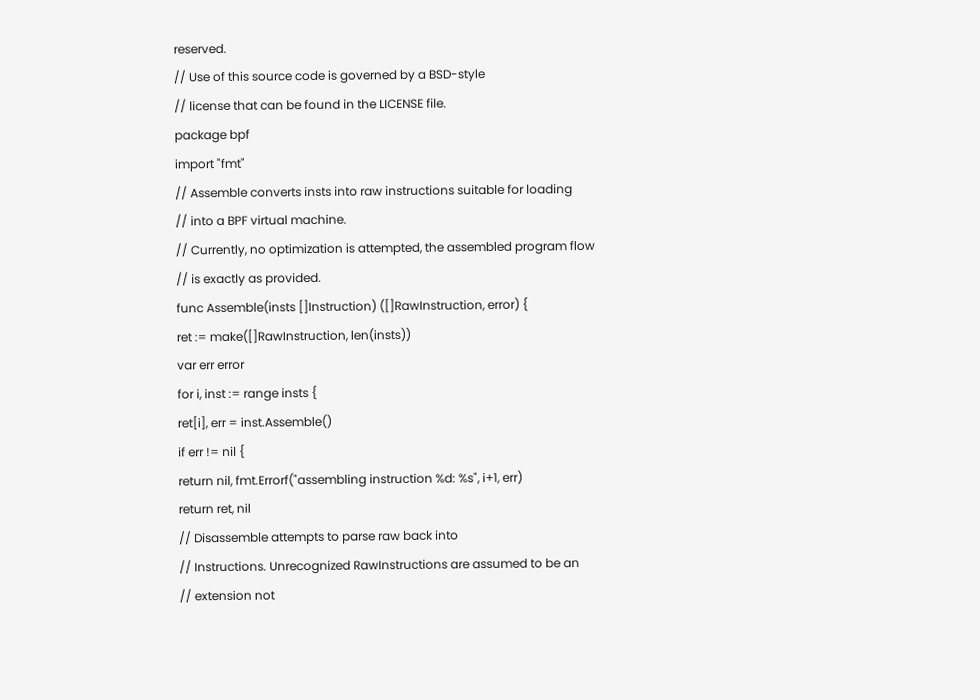reserved.
// Use of this source code is governed by a BSD-style
// license that can be found in the LICENSE file.
package bpf
import "fmt"
// Assemble converts insts into raw instructions suitable for loading
// into a BPF virtual machine.
// Currently, no optimization is attempted, the assembled program flow
// is exactly as provided.
func Assemble(insts []Instruction) ([]RawInstruction, error) {
ret := make([]RawInstruction, len(insts))
var err error
for i, inst := range insts {
ret[i], err = inst.Assemble()
if err != nil {
return nil, fmt.Errorf("assembling instruction %d: %s", i+1, err)
return ret, nil
// Disassemble attempts to parse raw back into
// Instructions. Unrecognized RawInstructions are assumed to be an
// extension not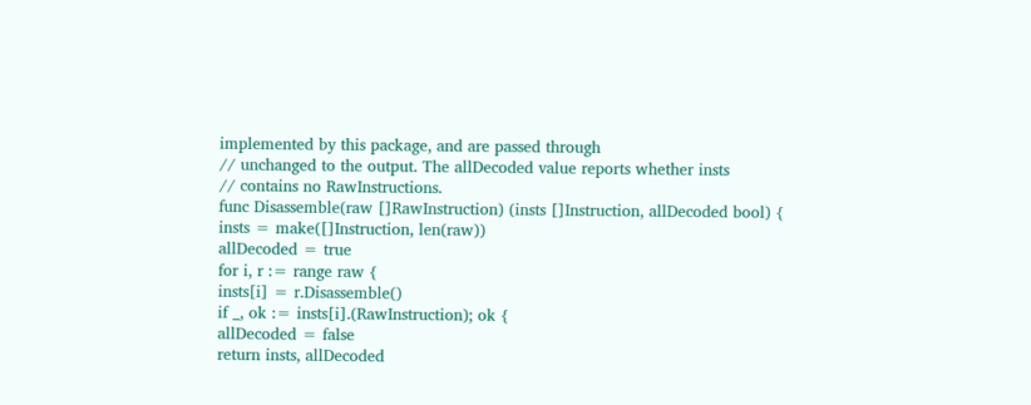implemented by this package, and are passed through
// unchanged to the output. The allDecoded value reports whether insts
// contains no RawInstructions.
func Disassemble(raw []RawInstruction) (insts []Instruction, allDecoded bool) {
insts = make([]Instruction, len(raw))
allDecoded = true
for i, r := range raw {
insts[i] = r.Disassemble()
if _, ok := insts[i].(RawInstruction); ok {
allDecoded = false
return insts, allDecoded